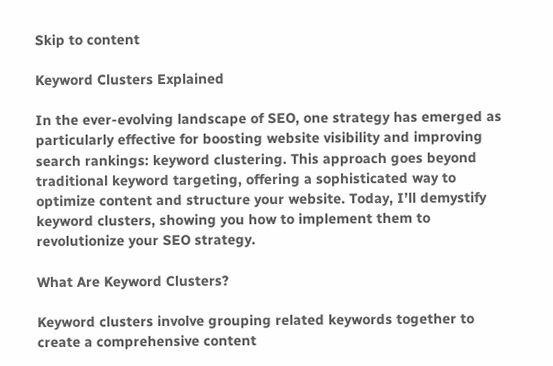Skip to content

Keyword Clusters Explained

In the ever-evolving landscape of SEO, one strategy has emerged as particularly effective for boosting website visibility and improving search rankings: keyword clustering. This approach goes beyond traditional keyword targeting, offering a sophisticated way to optimize content and structure your website. Today, I’ll demystify keyword clusters, showing you how to implement them to revolutionize your SEO strategy.

What Are Keyword Clusters?

Keyword clusters involve grouping related keywords together to create a comprehensive content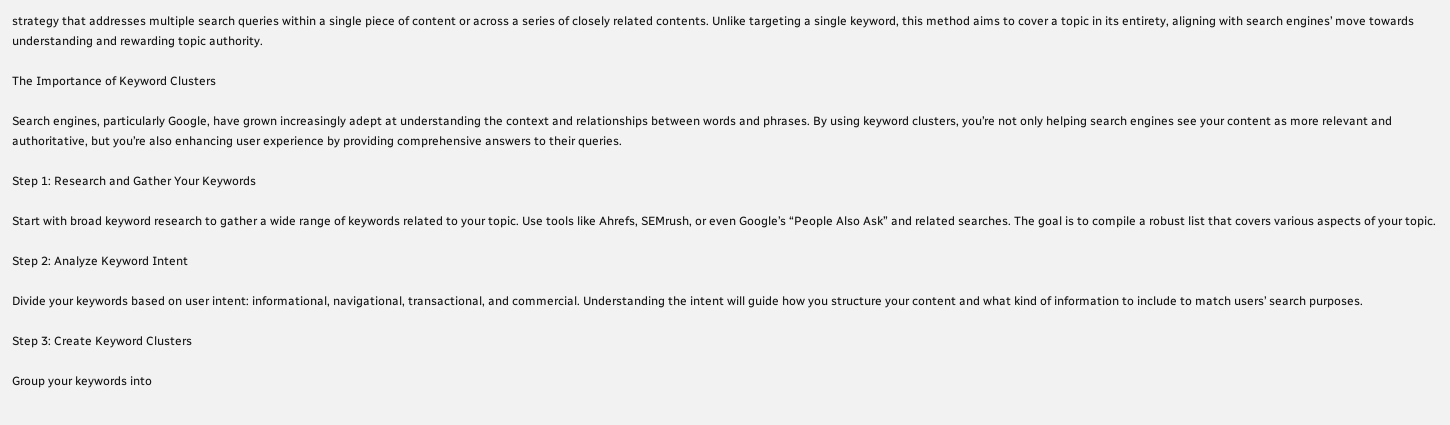strategy that addresses multiple search queries within a single piece of content or across a series of closely related contents. Unlike targeting a single keyword, this method aims to cover a topic in its entirety, aligning with search engines’ move towards understanding and rewarding topic authority.

The Importance of Keyword Clusters

Search engines, particularly Google, have grown increasingly adept at understanding the context and relationships between words and phrases. By using keyword clusters, you’re not only helping search engines see your content as more relevant and authoritative, but you’re also enhancing user experience by providing comprehensive answers to their queries.

Step 1: Research and Gather Your Keywords

Start with broad keyword research to gather a wide range of keywords related to your topic. Use tools like Ahrefs, SEMrush, or even Google’s “People Also Ask” and related searches. The goal is to compile a robust list that covers various aspects of your topic.

Step 2: Analyze Keyword Intent

Divide your keywords based on user intent: informational, navigational, transactional, and commercial. Understanding the intent will guide how you structure your content and what kind of information to include to match users’ search purposes.

Step 3: Create Keyword Clusters

Group your keywords into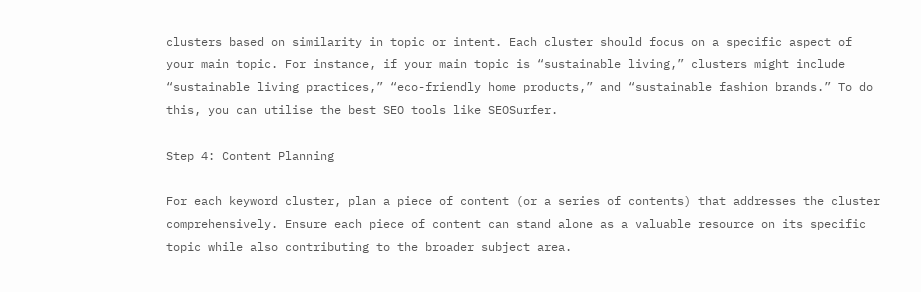clusters based on similarity in topic or intent. Each cluster should focus on a specific aspect of your main topic. For instance, if your main topic is “sustainable living,” clusters might include “sustainable living practices,” “eco-friendly home products,” and “sustainable fashion brands.” To do this, you can utilise the best SEO tools like SEOSurfer.

Step 4: Content Planning

For each keyword cluster, plan a piece of content (or a series of contents) that addresses the cluster comprehensively. Ensure each piece of content can stand alone as a valuable resource on its specific topic while also contributing to the broader subject area.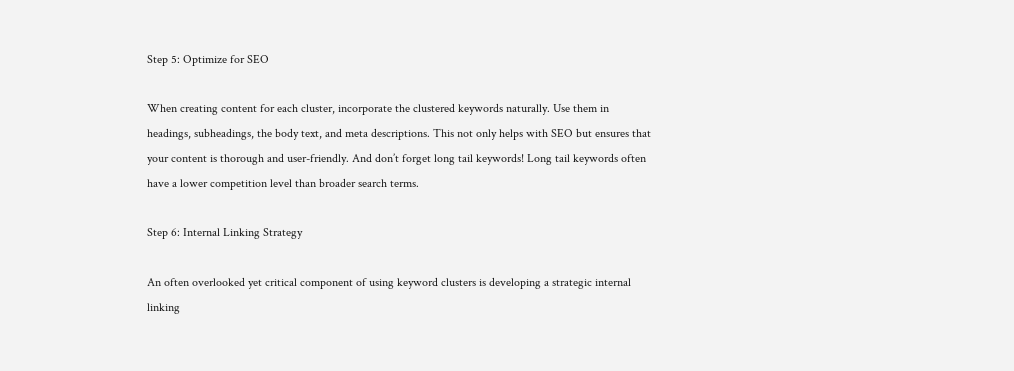Step 5: Optimize for SEO

When creating content for each cluster, incorporate the clustered keywords naturally. Use them in headings, subheadings, the body text, and meta descriptions. This not only helps with SEO but ensures that your content is thorough and user-friendly. And don’t forget long tail keywords! Long tail keywords often have a lower competition level than broader search terms.

Step 6: Internal Linking Strategy

An often overlooked yet critical component of using keyword clusters is developing a strategic internal linking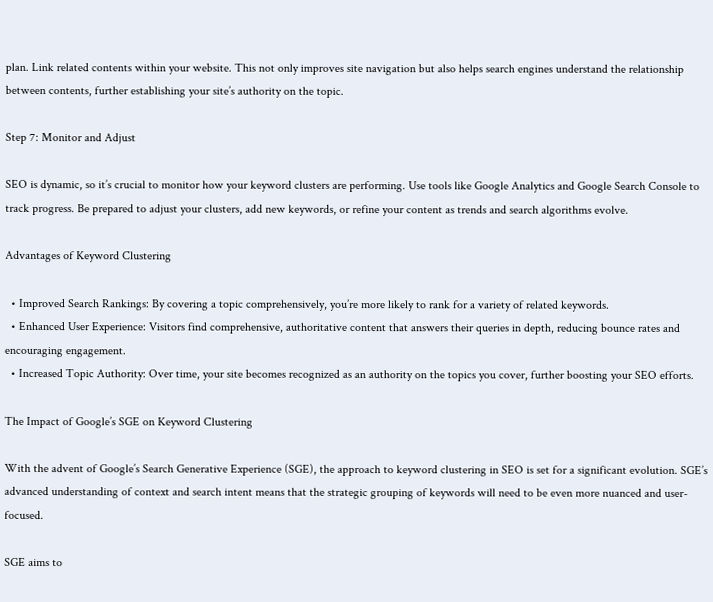plan. Link related contents within your website. This not only improves site navigation but also helps search engines understand the relationship between contents, further establishing your site’s authority on the topic.

Step 7: Monitor and Adjust

SEO is dynamic, so it’s crucial to monitor how your keyword clusters are performing. Use tools like Google Analytics and Google Search Console to track progress. Be prepared to adjust your clusters, add new keywords, or refine your content as trends and search algorithms evolve.

Advantages of Keyword Clustering

  • Improved Search Rankings: By covering a topic comprehensively, you’re more likely to rank for a variety of related keywords.
  • Enhanced User Experience: Visitors find comprehensive, authoritative content that answers their queries in depth, reducing bounce rates and encouraging engagement.
  • Increased Topic Authority: Over time, your site becomes recognized as an authority on the topics you cover, further boosting your SEO efforts.

The Impact of Google’s SGE on Keyword Clustering

With the advent of Google’s Search Generative Experience (SGE), the approach to keyword clustering in SEO is set for a significant evolution. SGE’s advanced understanding of context and search intent means that the strategic grouping of keywords will need to be even more nuanced and user-focused.

SGE aims to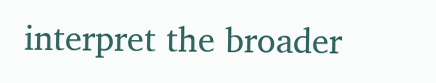interpret the broader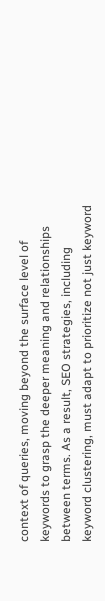context of queries, moving beyond the surface level of keywords to grasp the deeper meaning and relationships between terms. As a result, SEO strategies, including keyword clustering, must adapt to prioritize not just keyword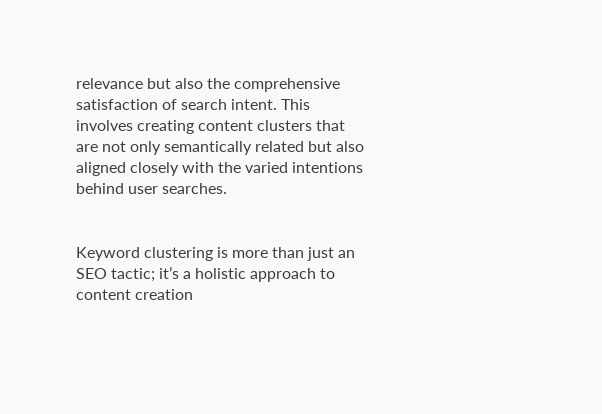relevance but also the comprehensive satisfaction of search intent. This involves creating content clusters that are not only semantically related but also aligned closely with the varied intentions behind user searches.


Keyword clustering is more than just an SEO tactic; it’s a holistic approach to content creation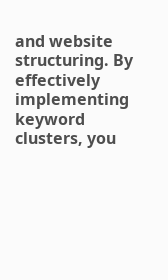and website structuring. By effectively implementing keyword clusters, you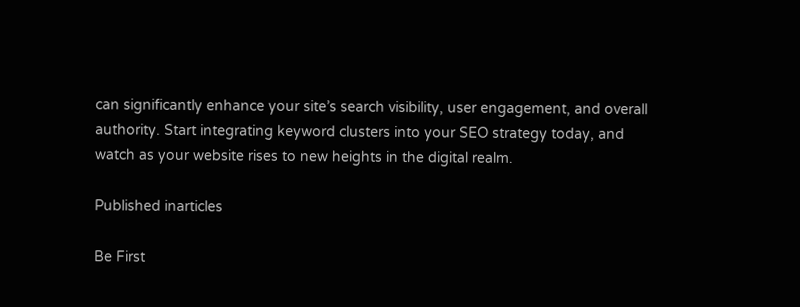can significantly enhance your site’s search visibility, user engagement, and overall authority. Start integrating keyword clusters into your SEO strategy today, and watch as your website rises to new heights in the digital realm.

Published inarticles

Be First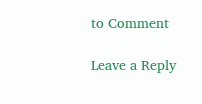to Comment

Leave a Reply